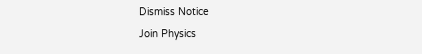Dismiss Notice
Join Physics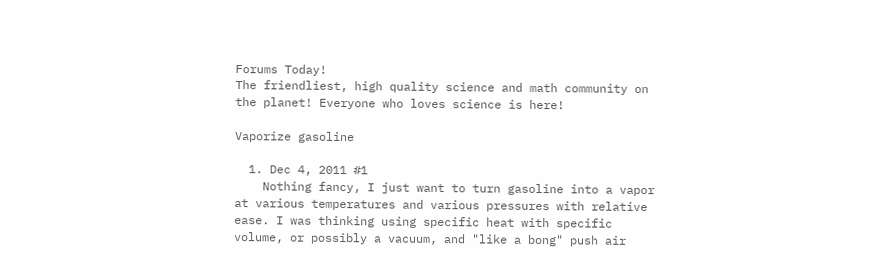Forums Today!
The friendliest, high quality science and math community on the planet! Everyone who loves science is here!

Vaporize gasoline

  1. Dec 4, 2011 #1
    Nothing fancy, I just want to turn gasoline into a vapor at various temperatures and various pressures with relative ease. I was thinking using specific heat with specific volume, or possibly a vacuum, and "like a bong" push air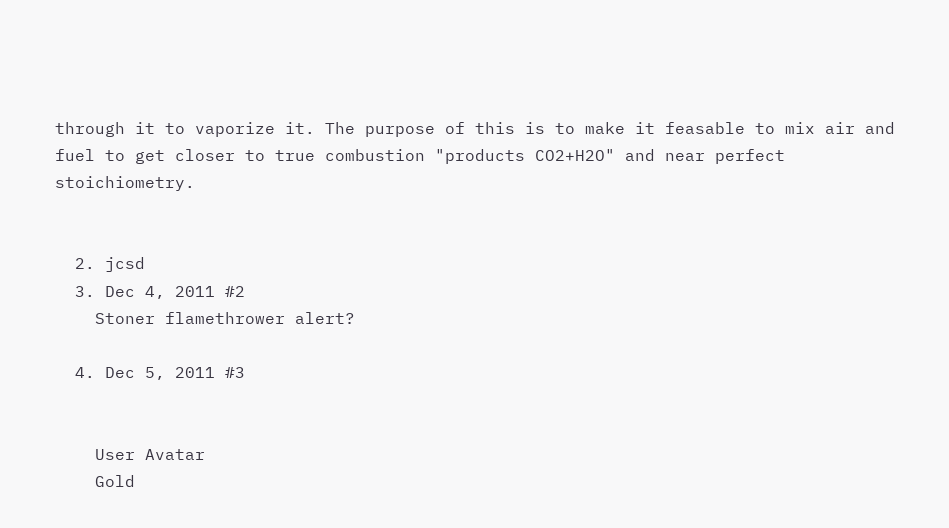through it to vaporize it. The purpose of this is to make it feasable to mix air and fuel to get closer to true combustion "products CO2+H2O" and near perfect stoichiometry.


  2. jcsd
  3. Dec 4, 2011 #2
    Stoner flamethrower alert?

  4. Dec 5, 2011 #3


    User Avatar
    Gold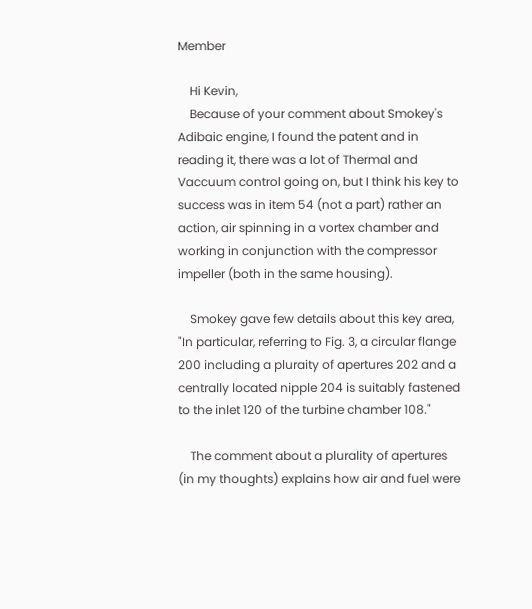Member

    Hi Kevin,
    Because of your comment about Smokey's Adibaic engine, I found the patent and in reading it, there was a lot of Thermal and Vaccuum control going on, but I think his key to success was in item 54 (not a part) rather an action, air spinning in a vortex chamber and working in conjunction with the compressor impeller (both in the same housing).

    Smokey gave few details about this key area, "In particular, referring to Fig. 3, a circular flange 200 including a pluraity of apertures 202 and a centrally located nipple 204 is suitably fastened to the inlet 120 of the turbine chamber 108."

    The comment about a plurality of apertures (in my thoughts) explains how air and fuel were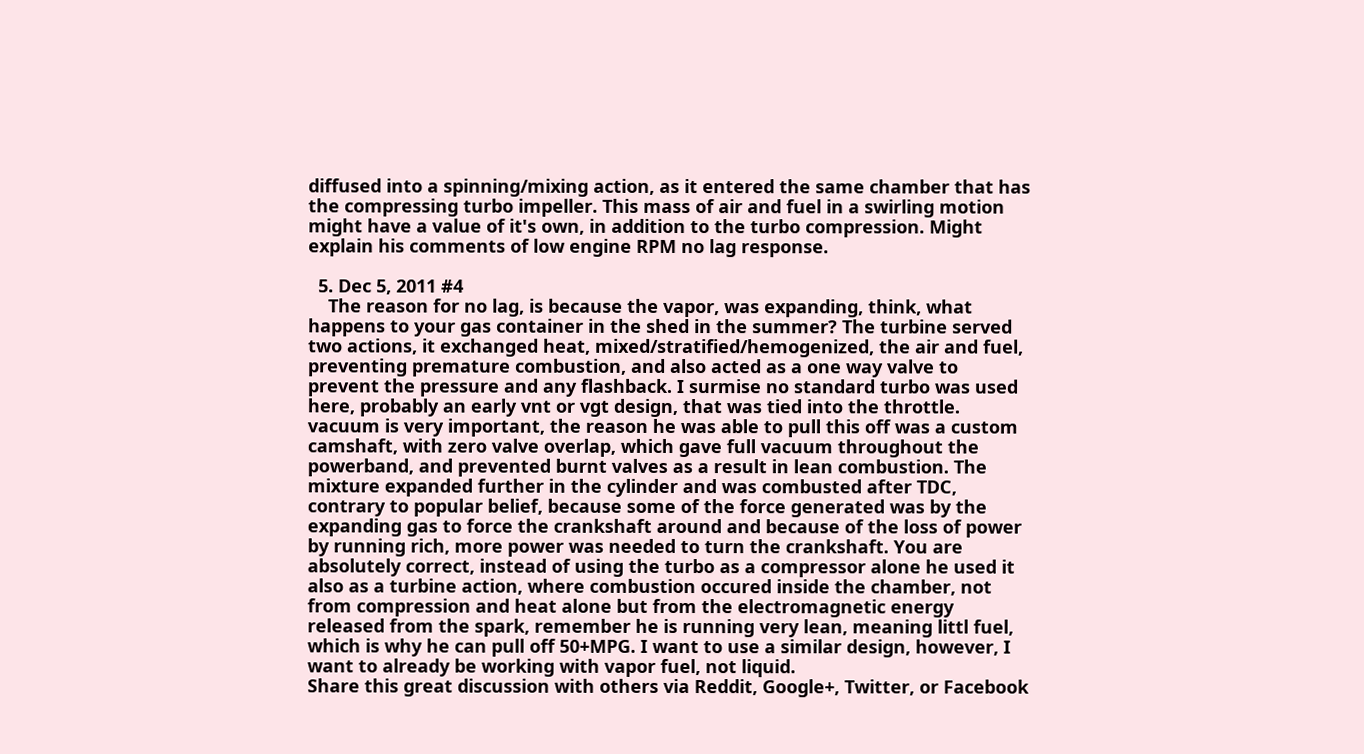diffused into a spinning/mixing action, as it entered the same chamber that has the compressing turbo impeller. This mass of air and fuel in a swirling motion might have a value of it's own, in addition to the turbo compression. Might explain his comments of low engine RPM no lag response.

  5. Dec 5, 2011 #4
    The reason for no lag, is because the vapor, was expanding, think, what happens to your gas container in the shed in the summer? The turbine served two actions, it exchanged heat, mixed/stratified/hemogenized, the air and fuel, preventing premature combustion, and also acted as a one way valve to prevent the pressure and any flashback. I surmise no standard turbo was used here, probably an early vnt or vgt design, that was tied into the throttle. vacuum is very important, the reason he was able to pull this off was a custom camshaft, with zero valve overlap, which gave full vacuum throughout the powerband, and prevented burnt valves as a result in lean combustion. The mixture expanded further in the cylinder and was combusted after TDC, contrary to popular belief, because some of the force generated was by the expanding gas to force the crankshaft around and because of the loss of power by running rich, more power was needed to turn the crankshaft. You are absolutely correct, instead of using the turbo as a compressor alone he used it also as a turbine action, where combustion occured inside the chamber, not from compression and heat alone but from the electromagnetic energy released from the spark, remember he is running very lean, meaning littl fuel, which is why he can pull off 50+MPG. I want to use a similar design, however, I want to already be working with vapor fuel, not liquid.
Share this great discussion with others via Reddit, Google+, Twitter, or Facebook